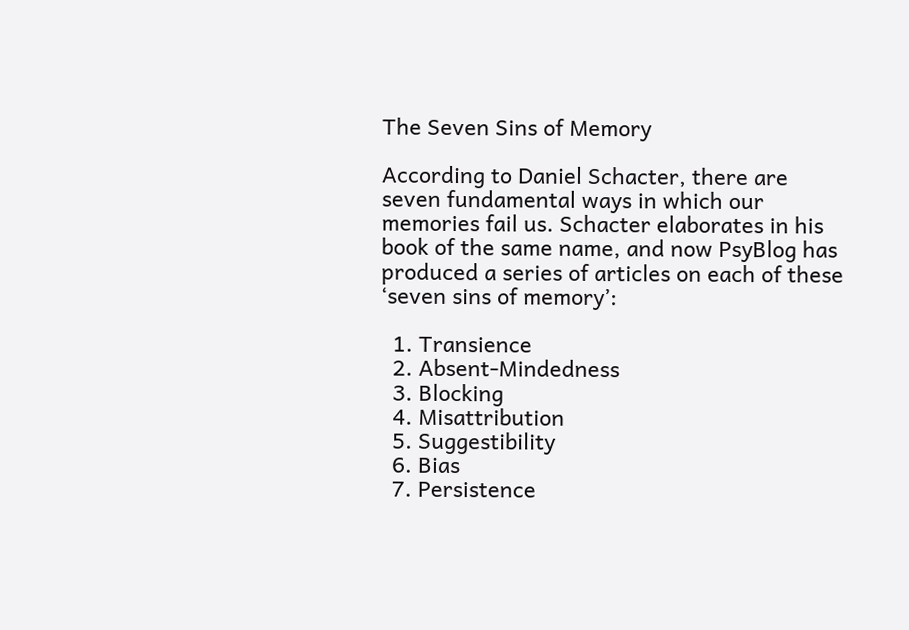The Seven Sins of Memory

According to Daniel Schacter, there are seven fundamental ways in which our memories fail us. Schacter elaborates in his book of the same name, and now PsyBlog has produced a series of articles on each of these ‘seven sins of memory’:

  1. Transience
  2. Absent-Mindedness
  3. Blocking
  4. Misattribution
  5. Suggestibility
  6. Bias
  7. Persistence